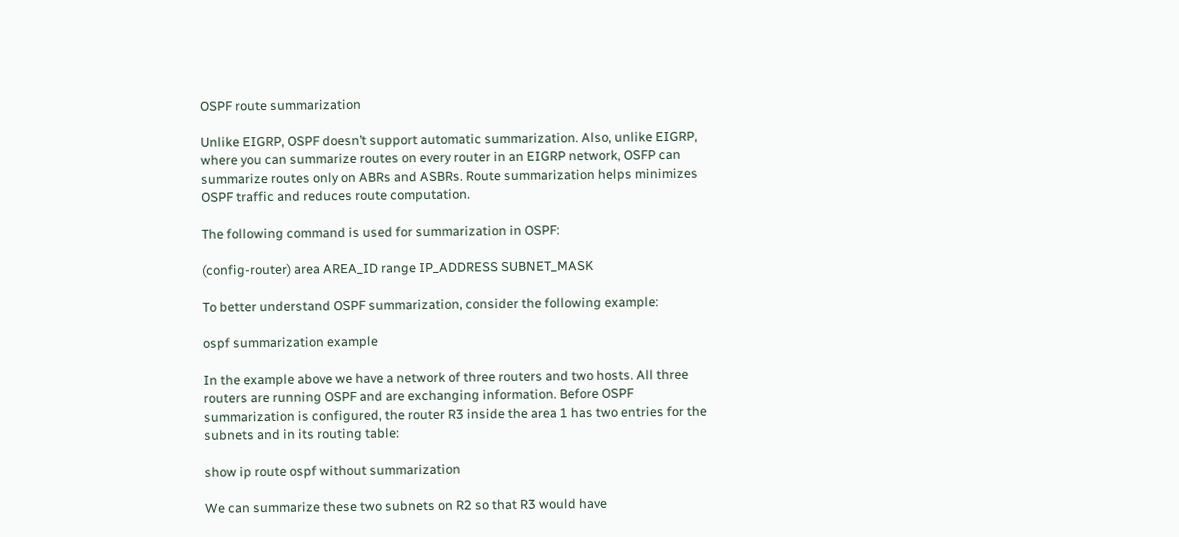OSPF route summarization

Unlike EIGRP, OSPF doesn’t support automatic summarization. Also, unlike EIGRP, where you can summarize routes on every router in an EIGRP network, OSFP can summarize routes only on ABRs and ASBRs. Route summarization helps minimizes OSPF traffic and reduces route computation.

The following command is used for summarization in OSPF:

(config-router) area AREA_ID range IP_ADDRESS SUBNET_MASK

To better understand OSPF summarization, consider the following example:

ospf summarization example

In the example above we have a network of three routers and two hosts. All three routers are running OSPF and are exchanging information. Before OSPF summarization is configured, the router R3 inside the area 1 has two entries for the subnets and in its routing table:

show ip route ospf without summarization

We can summarize these two subnets on R2 so that R3 would have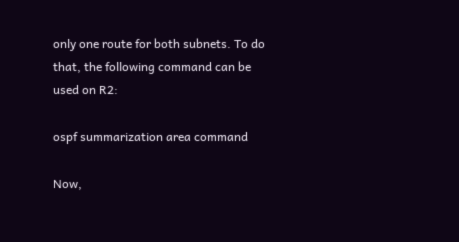only one route for both subnets. To do that, the following command can be used on R2:

ospf summarization area command

Now,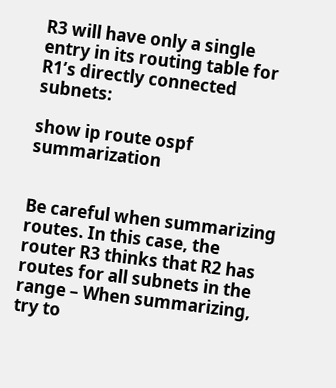R3 will have only a single entry in its routing table for R1’s directly connected subnets:

show ip route ospf summarization


Be careful when summarizing routes. In this case, the router R3 thinks that R2 has routes for all subnets in the range – When summarizing, try to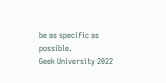be as specific as possible.
Geek University 2022